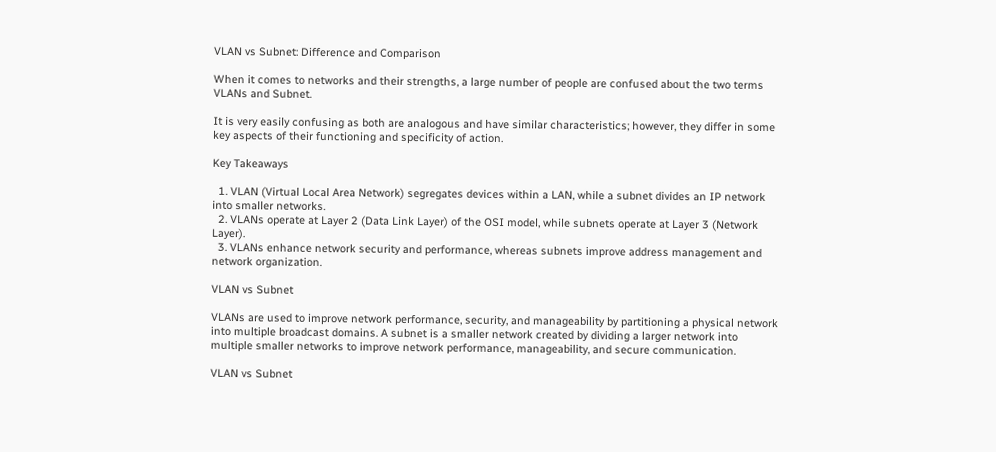VLAN vs Subnet: Difference and Comparison

When it comes to networks and their strengths, a large number of people are confused about the two terms VLANs and Subnet.

It is very easily confusing as both are analogous and have similar characteristics; however, they differ in some key aspects of their functioning and specificity of action.

Key Takeaways

  1. VLAN (Virtual Local Area Network) segregates devices within a LAN, while a subnet divides an IP network into smaller networks.
  2. VLANs operate at Layer 2 (Data Link Layer) of the OSI model, while subnets operate at Layer 3 (Network Layer).
  3. VLANs enhance network security and performance, whereas subnets improve address management and network organization.

VLAN vs Subnet

VLANs are used to improve network performance, security, and manageability by partitioning a physical network into multiple broadcast domains. A subnet is a smaller network created by dividing a larger network into multiple smaller networks to improve network performance, manageability, and secure communication.

VLAN vs Subnet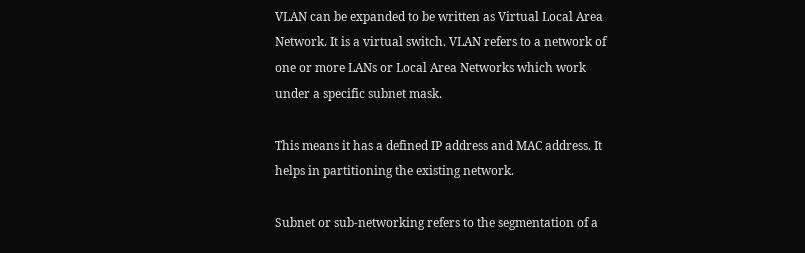VLAN can be expanded to be written as Virtual Local Area Network. It is a virtual switch. VLAN refers to a network of one or more LANs or Local Area Networks which work under a specific subnet mask.

This means it has a defined IP address and MAC address. It helps in partitioning the existing network.

Subnet or sub-networking refers to the segmentation of a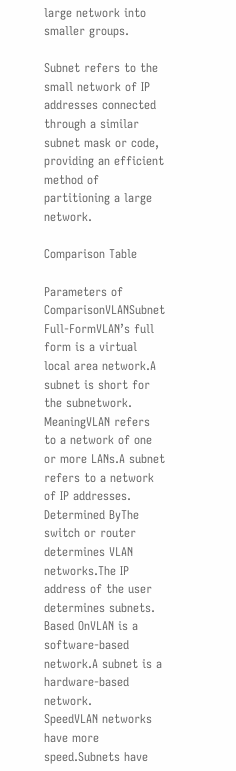large network into smaller groups.

Subnet refers to the small network of IP addresses connected through a similar subnet mask or code, providing an efficient method of partitioning a large network.

Comparison Table

Parameters of ComparisonVLANSubnet
Full-FormVLAN’s full form is a virtual local area network.A subnet is short for the subnetwork.
MeaningVLAN refers to a network of one or more LANs.A subnet refers to a network of IP addresses.
Determined ByThe switch or router determines VLAN networks.The IP address of the user determines subnets.
Based OnVLAN is a software-based network.A subnet is a hardware-based network.
SpeedVLAN networks have more speed.Subnets have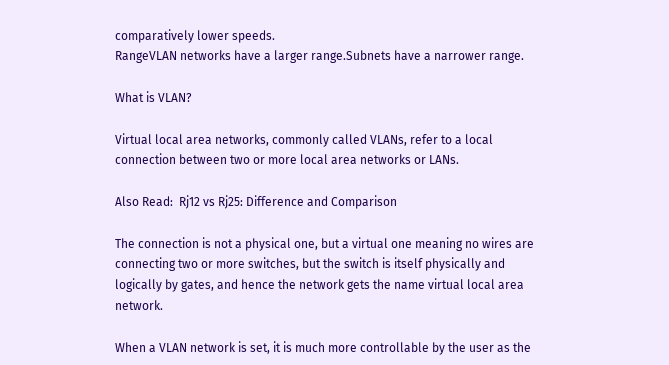comparatively lower speeds.
RangeVLAN networks have a larger range.Subnets have a narrower range.

What is VLAN?

Virtual local area networks, commonly called VLANs, refer to a local connection between two or more local area networks or LANs.

Also Read:  Rj12 vs Rj25: Difference and Comparison

The connection is not a physical one, but a virtual one meaning no wires are connecting two or more switches, but the switch is itself physically and logically by gates, and hence the network gets the name virtual local area network.

When a VLAN network is set, it is much more controllable by the user as the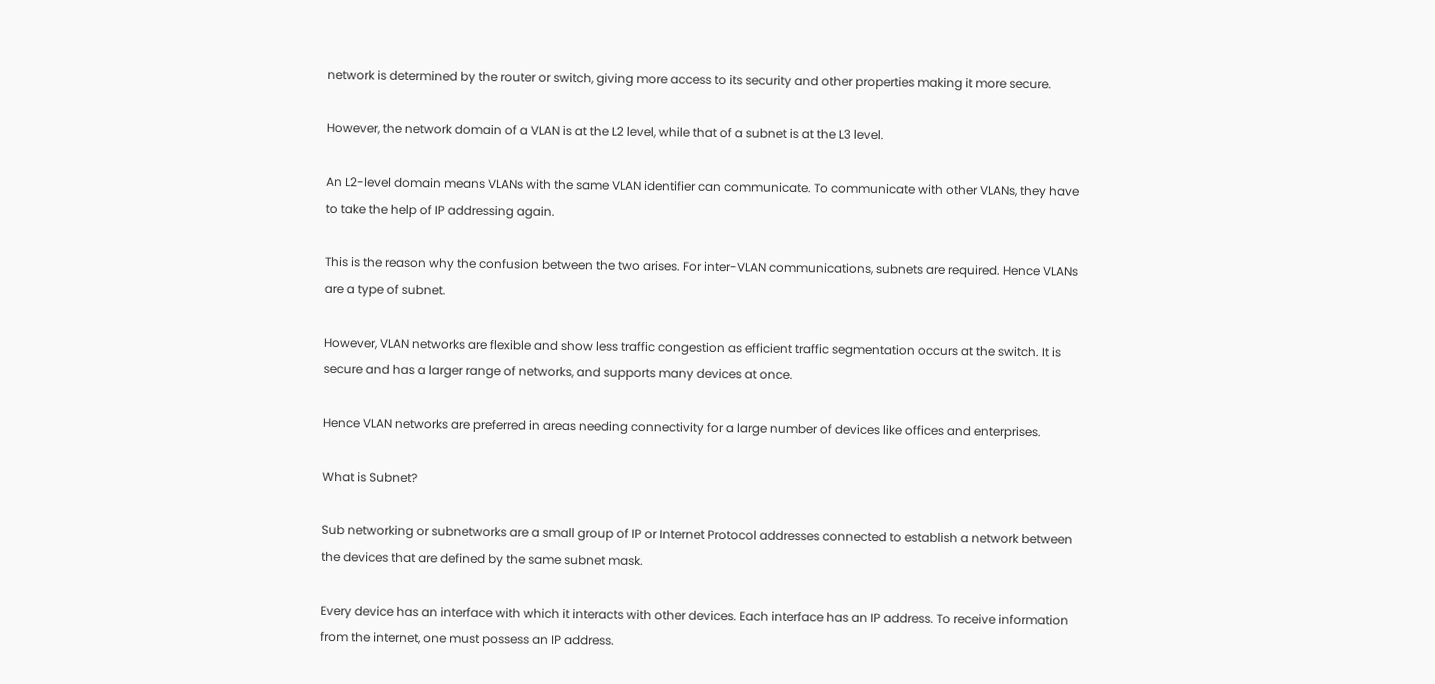network is determined by the router or switch, giving more access to its security and other properties making it more secure.

However, the network domain of a VLAN is at the L2 level, while that of a subnet is at the L3 level.

An L2-level domain means VLANs with the same VLAN identifier can communicate. To communicate with other VLANs, they have to take the help of IP addressing again.

This is the reason why the confusion between the two arises. For inter-VLAN communications, subnets are required. Hence VLANs are a type of subnet.

However, VLAN networks are flexible and show less traffic congestion as efficient traffic segmentation occurs at the switch. It is secure and has a larger range of networks, and supports many devices at once.

Hence VLAN networks are preferred in areas needing connectivity for a large number of devices like offices and enterprises.

What is Subnet?

Sub networking or subnetworks are a small group of IP or Internet Protocol addresses connected to establish a network between the devices that are defined by the same subnet mask.

Every device has an interface with which it interacts with other devices. Each interface has an IP address. To receive information from the internet, one must possess an IP address.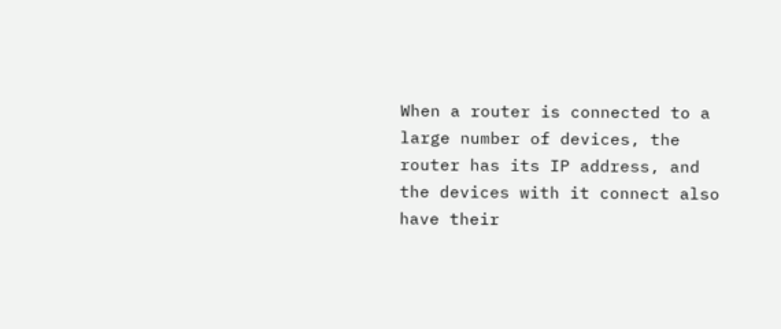When a router is connected to a large number of devices, the router has its IP address, and the devices with it connect also have their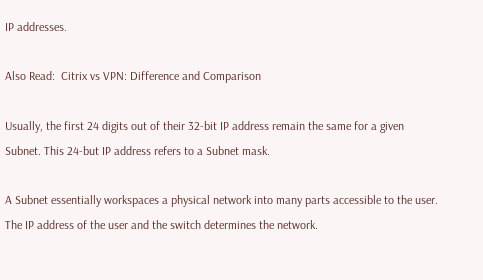IP addresses.

Also Read:  Citrix vs VPN: Difference and Comparison

Usually, the first 24 digits out of their 32-bit IP address remain the same for a given Subnet. This 24-but IP address refers to a Subnet mask.

A Subnet essentially workspaces a physical network into many parts accessible to the user. The IP address of the user and the switch determines the network.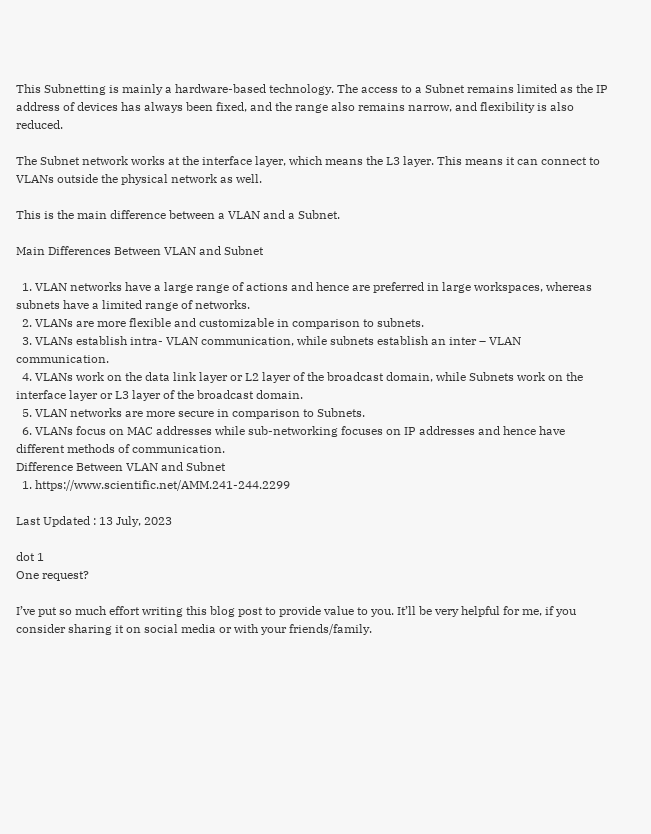This Subnetting is mainly a hardware-based technology. The access to a Subnet remains limited as the IP address of devices has always been fixed, and the range also remains narrow, and flexibility is also reduced.

The Subnet network works at the interface layer, which means the L3 layer. This means it can connect to VLANs outside the physical network as well.

This is the main difference between a VLAN and a Subnet.

Main Differences Between VLAN and Subnet

  1. VLAN networks have a large range of actions and hence are preferred in large workspaces, whereas subnets have a limited range of networks.
  2. VLANs are more flexible and customizable in comparison to subnets.
  3. VLANs establish intra- VLAN communication, while subnets establish an inter – VLAN communication.
  4. VLANs work on the data link layer or L2 layer of the broadcast domain, while Subnets work on the interface layer or L3 layer of the broadcast domain.
  5. VLAN networks are more secure in comparison to Subnets.
  6. VLANs focus on MAC addresses while sub-networking focuses on IP addresses and hence have different methods of communication.
Difference Between VLAN and Subnet
  1. https://www.scientific.net/AMM.241-244.2299

Last Updated : 13 July, 2023

dot 1
One request?

I’ve put so much effort writing this blog post to provide value to you. It’ll be very helpful for me, if you consider sharing it on social media or with your friends/family.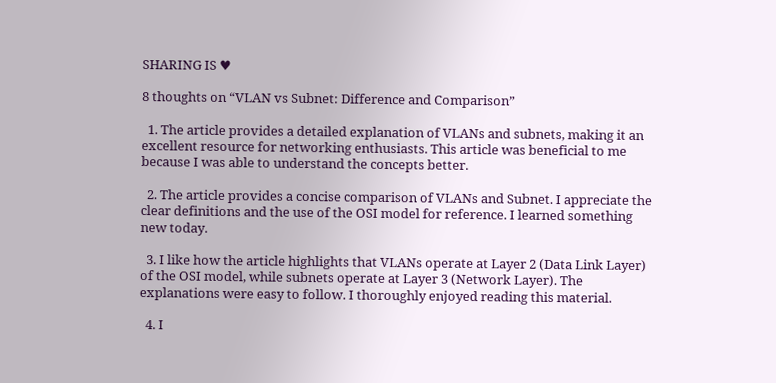SHARING IS ♥

8 thoughts on “VLAN vs Subnet: Difference and Comparison”

  1. The article provides a detailed explanation of VLANs and subnets, making it an excellent resource for networking enthusiasts. This article was beneficial to me because I was able to understand the concepts better.

  2. The article provides a concise comparison of VLANs and Subnet. I appreciate the clear definitions and the use of the OSI model for reference. I learned something new today.

  3. I like how the article highlights that VLANs operate at Layer 2 (Data Link Layer) of the OSI model, while subnets operate at Layer 3 (Network Layer). The explanations were easy to follow. I thoroughly enjoyed reading this material.

  4. I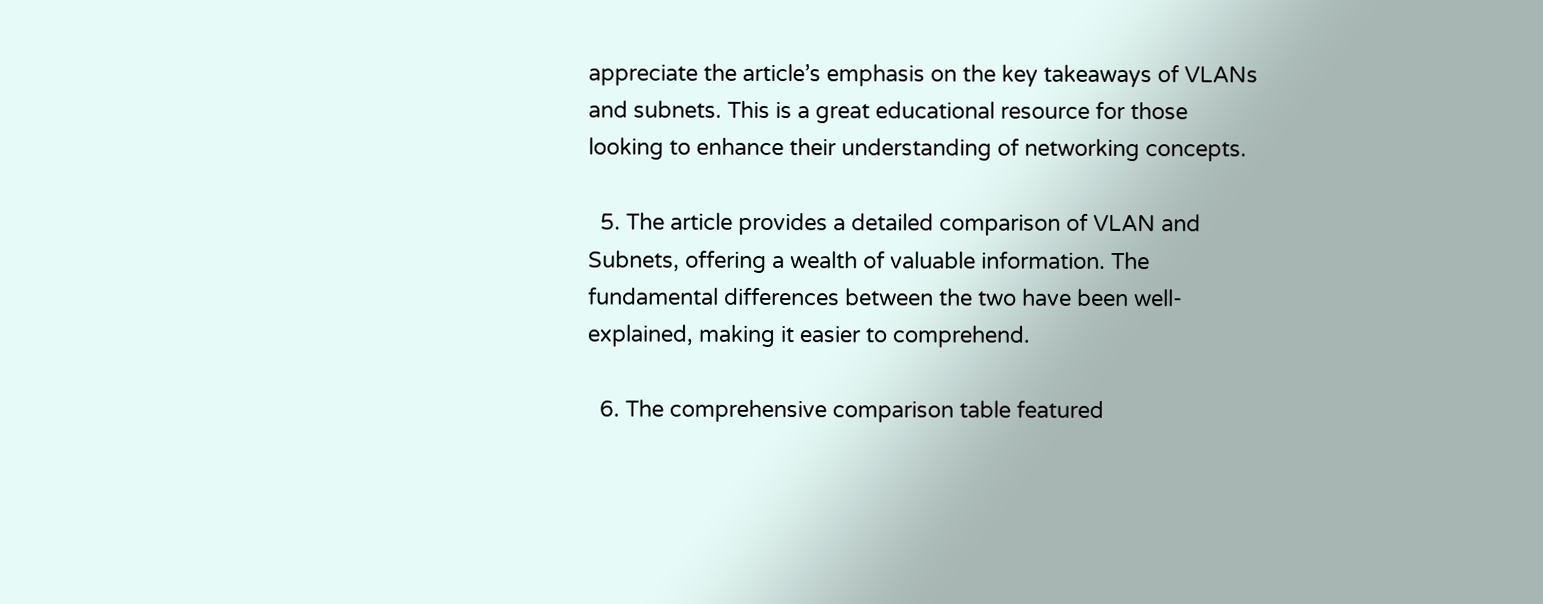appreciate the article’s emphasis on the key takeaways of VLANs and subnets. This is a great educational resource for those looking to enhance their understanding of networking concepts.

  5. The article provides a detailed comparison of VLAN and Subnets, offering a wealth of valuable information. The fundamental differences between the two have been well-explained, making it easier to comprehend.

  6. The comprehensive comparison table featured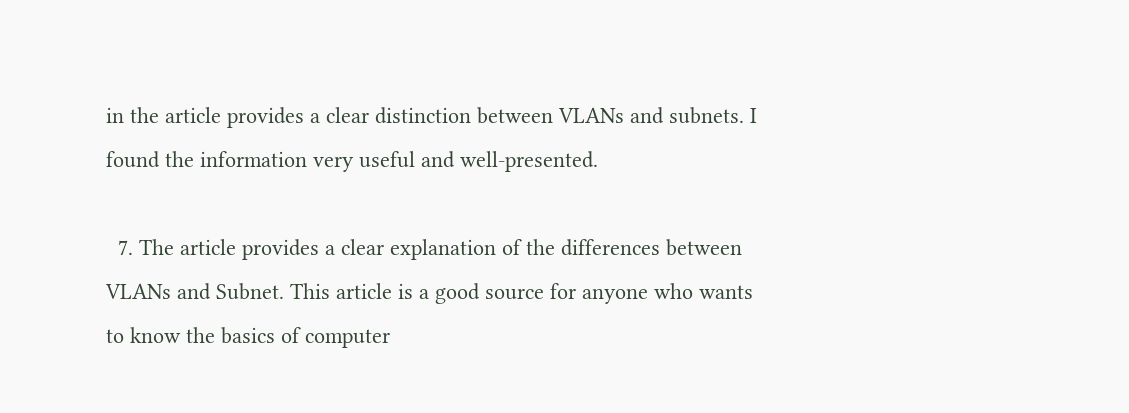in the article provides a clear distinction between VLANs and subnets. I found the information very useful and well-presented.

  7. The article provides a clear explanation of the differences between VLANs and Subnet. This article is a good source for anyone who wants to know the basics of computer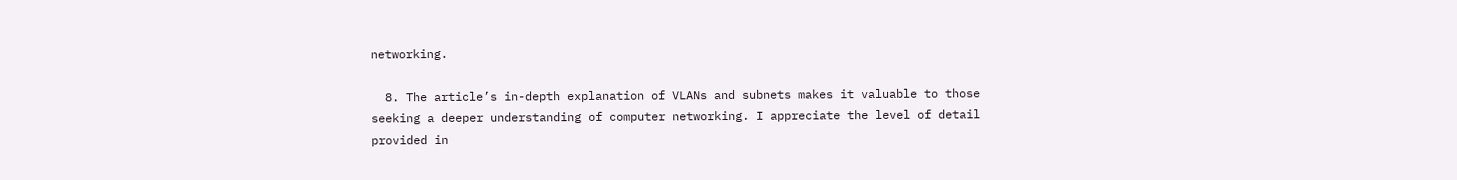networking.

  8. The article’s in-depth explanation of VLANs and subnets makes it valuable to those seeking a deeper understanding of computer networking. I appreciate the level of detail provided in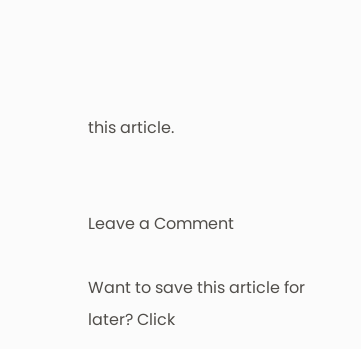this article.


Leave a Comment

Want to save this article for later? Click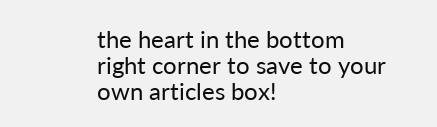the heart in the bottom right corner to save to your own articles box!